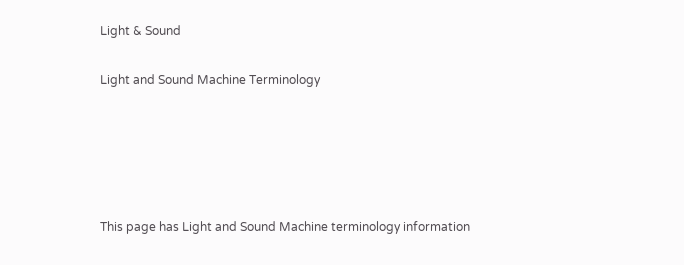Light & Sound

Light and Sound Machine Terminology





This page has Light and Sound Machine terminology information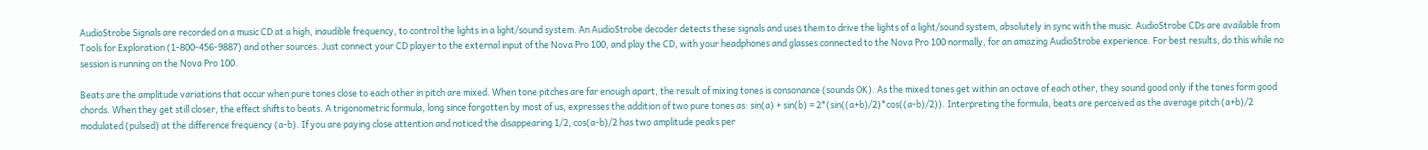AudioStrobe Signals are recorded on a music CD at a high, inaudible frequency, to control the lights in a light/sound system. An AudioStrobe decoder detects these signals and uses them to drive the lights of a light/sound system, absolutely in sync with the music. AudioStrobe CDs are available from Tools for Exploration (1-800-456-9887) and other sources. Just connect your CD player to the external input of the Nova Pro 100, and play the CD, with your headphones and glasses connected to the Nova Pro 100 normally, for an amazing AudioStrobe experience. For best results, do this while no session is running on the Nova Pro 100.

Beats are the amplitude variations that occur when pure tones close to each other in pitch are mixed. When tone pitches are far enough apart, the result of mixing tones is consonance (sounds OK). As the mixed tones get within an octave of each other, they sound good only if the tones form good chords. When they get still closer, the effect shifts to beats. A trigonometric formula, long since forgotten by most of us, expresses the addition of two pure tones as: sin(a) + sin(b) = 2*(sin((a+b)/2)*cos((a-b)/2)). Interpreting the formula, beats are perceived as the average pitch (a+b)/2 modulated (pulsed) at the difference frequency (a-b). If you are paying close attention and noticed the disappearing 1/2, cos(a-b)/2 has two amplitude peaks per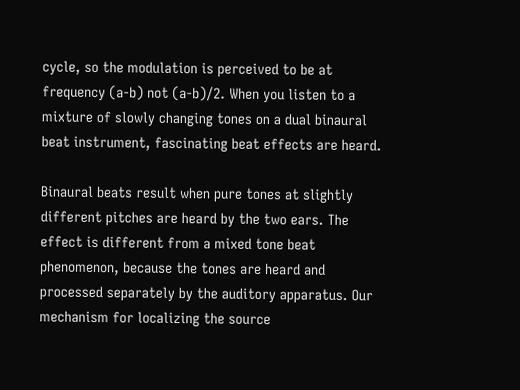cycle, so the modulation is perceived to be at frequency (a-b) not (a-b)/2. When you listen to a mixture of slowly changing tones on a dual binaural beat instrument, fascinating beat effects are heard.

Binaural beats result when pure tones at slightly different pitches are heard by the two ears. The effect is different from a mixed tone beat phenomenon, because the tones are heard and processed separately by the auditory apparatus. Our mechanism for localizing the source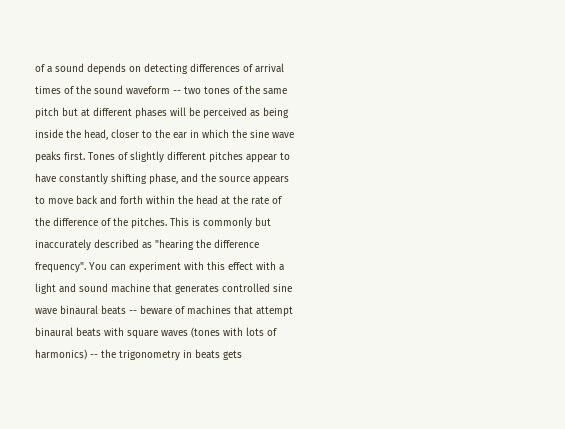of a sound depends on detecting differences of arrival times of the sound waveform -- two tones of the same pitch but at different phases will be perceived as being inside the head, closer to the ear in which the sine wave peaks first. Tones of slightly different pitches appear to have constantly shifting phase, and the source appears to move back and forth within the head at the rate of the difference of the pitches. This is commonly but inaccurately described as "hearing the difference frequency". You can experiment with this effect with a light and sound machine that generates controlled sine wave binaural beats -- beware of machines that attempt binaural beats with square waves (tones with lots of harmonics) -- the trigonometry in beats gets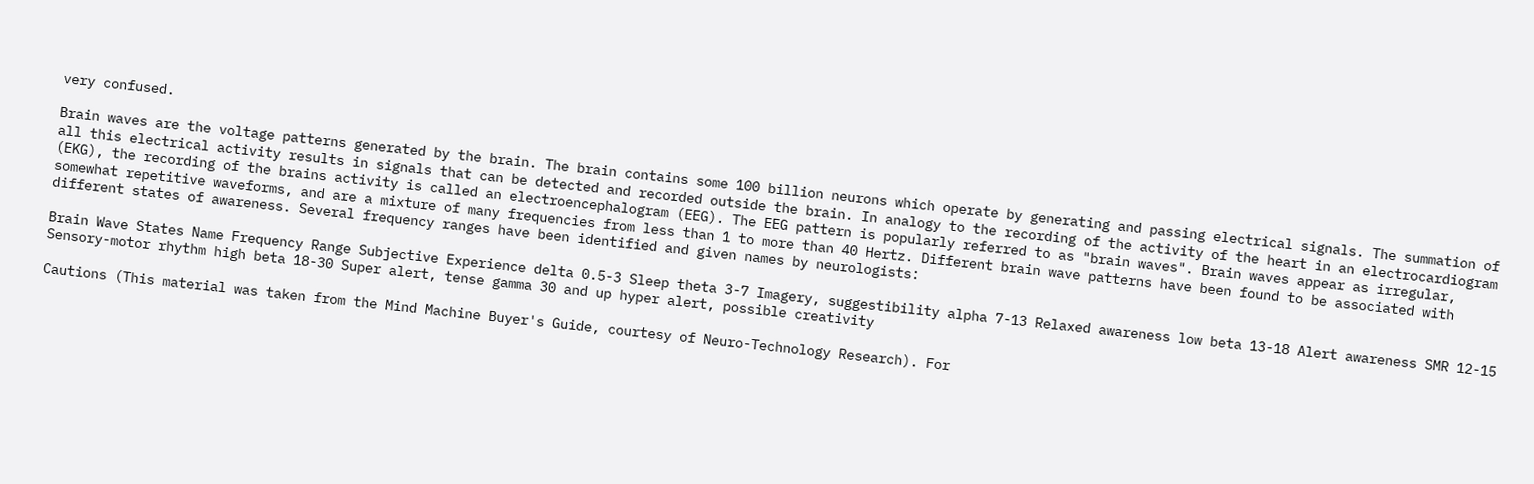very confused.

Brain waves are the voltage patterns generated by the brain. The brain contains some 100 billion neurons which operate by generating and passing electrical signals. The summation of all this electrical activity results in signals that can be detected and recorded outside the brain. In analogy to the recording of the activity of the heart in an electrocardiogram (EKG), the recording of the brains activity is called an electroencephalogram (EEG). The EEG pattern is popularly referred to as "brain waves". Brain waves appear as irregular, somewhat repetitive waveforms, and are a mixture of many frequencies from less than 1 to more than 40 Hertz. Different brain wave patterns have been found to be associated with different states of awareness. Several frequency ranges have been identified and given names by neurologists:

Brain Wave States Name Frequency Range Subjective Experience delta 0.5-3 Sleep theta 3-7 Imagery, suggestibility alpha 7-13 Relaxed awareness low beta 13-18 Alert awareness SMR 12-15 Sensory-motor rhythm high beta 18-30 Super alert, tense gamma 30 and up hyper alert, possible creativity

Cautions (This material was taken from the Mind Machine Buyer's Guide, courtesy of Neuro-Technology Research). For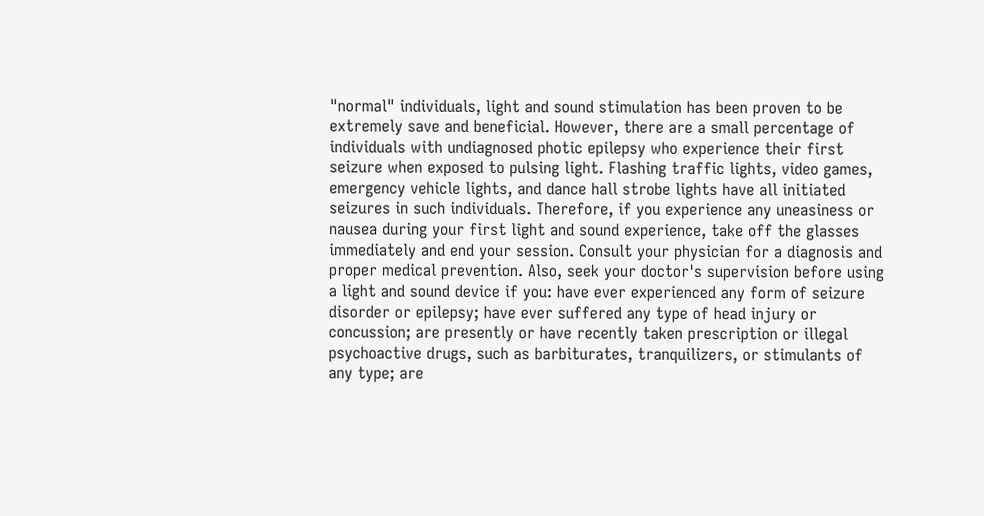"normal" individuals, light and sound stimulation has been proven to be extremely save and beneficial. However, there are a small percentage of individuals with undiagnosed photic epilepsy who experience their first seizure when exposed to pulsing light. Flashing traffic lights, video games, emergency vehicle lights, and dance hall strobe lights have all initiated seizures in such individuals. Therefore, if you experience any uneasiness or nausea during your first light and sound experience, take off the glasses immediately and end your session. Consult your physician for a diagnosis and proper medical prevention. Also, seek your doctor's supervision before using a light and sound device if you: have ever experienced any form of seizure disorder or epilepsy; have ever suffered any type of head injury or concussion; are presently or have recently taken prescription or illegal psychoactive drugs, such as barbiturates, tranquilizers, or stimulants of any type; are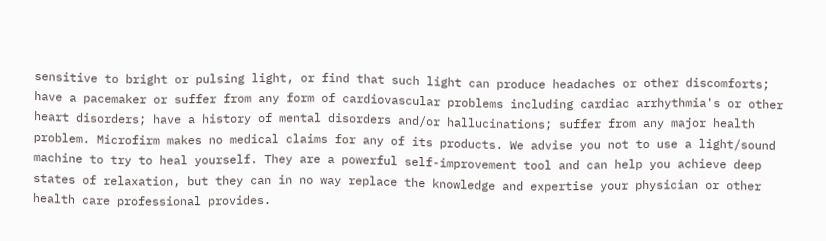sensitive to bright or pulsing light, or find that such light can produce headaches or other discomforts; have a pacemaker or suffer from any form of cardiovascular problems including cardiac arrhythmia's or other heart disorders; have a history of mental disorders and/or hallucinations; suffer from any major health problem. Microfirm makes no medical claims for any of its products. We advise you not to use a light/sound machine to try to heal yourself. They are a powerful self-improvement tool and can help you achieve deep states of relaxation, but they can in no way replace the knowledge and expertise your physician or other health care professional provides.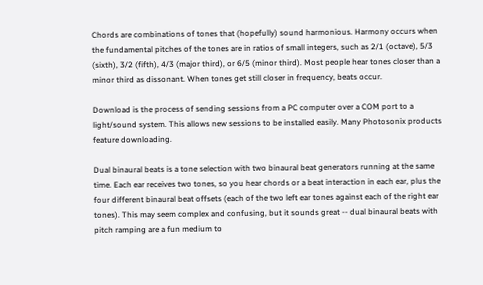Chords are combinations of tones that (hopefully) sound harmonious. Harmony occurs when the fundamental pitches of the tones are in ratios of small integers, such as 2/1 (octave), 5/3 (sixth), 3/2 (fifth), 4/3 (major third), or 6/5 (minor third). Most people hear tones closer than a minor third as dissonant. When tones get still closer in frequency, beats occur.

Download is the process of sending sessions from a PC computer over a COM port to a light/sound system. This allows new sessions to be installed easily. Many Photosonix products feature downloading.

Dual binaural beats is a tone selection with two binaural beat generators running at the same time. Each ear receives two tones, so you hear chords or a beat interaction in each ear, plus the four different binaural beat offsets (each of the two left ear tones against each of the right ear tones). This may seem complex and confusing, but it sounds great -- dual binaural beats with pitch ramping are a fun medium to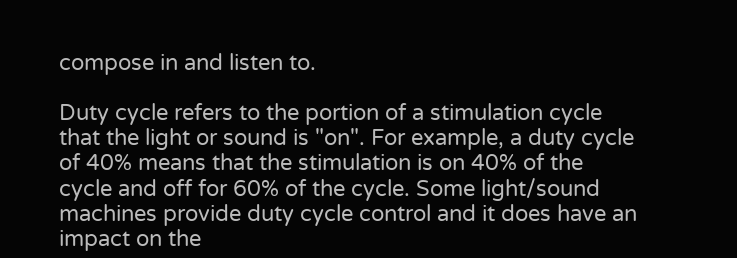compose in and listen to.

Duty cycle refers to the portion of a stimulation cycle that the light or sound is "on". For example, a duty cycle of 40% means that the stimulation is on 40% of the cycle and off for 60% of the cycle. Some light/sound machines provide duty cycle control and it does have an impact on the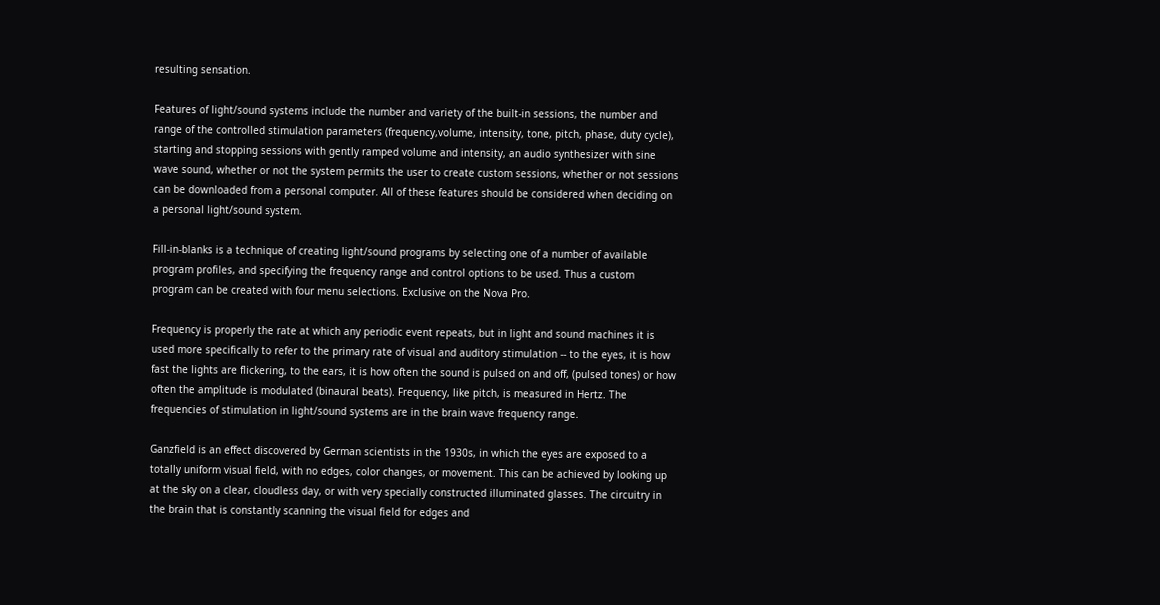resulting sensation.

Features of light/sound systems include the number and variety of the built-in sessions, the number and range of the controlled stimulation parameters (frequency,volume, intensity, tone, pitch, phase, duty cycle), starting and stopping sessions with gently ramped volume and intensity, an audio synthesizer with sine wave sound, whether or not the system permits the user to create custom sessions, whether or not sessions can be downloaded from a personal computer. All of these features should be considered when deciding on a personal light/sound system.

Fill-in-blanks is a technique of creating light/sound programs by selecting one of a number of available program profiles, and specifying the frequency range and control options to be used. Thus a custom program can be created with four menu selections. Exclusive on the Nova Pro.

Frequency is properly the rate at which any periodic event repeats, but in light and sound machines it is used more specifically to refer to the primary rate of visual and auditory stimulation -- to the eyes, it is how fast the lights are flickering, to the ears, it is how often the sound is pulsed on and off, (pulsed tones) or how often the amplitude is modulated (binaural beats). Frequency, like pitch, is measured in Hertz. The frequencies of stimulation in light/sound systems are in the brain wave frequency range.

Ganzfield is an effect discovered by German scientists in the 1930s, in which the eyes are exposed to a totally uniform visual field, with no edges, color changes, or movement. This can be achieved by looking up at the sky on a clear, cloudless day, or with very specially constructed illuminated glasses. The circuitry in the brain that is constantly scanning the visual field for edges and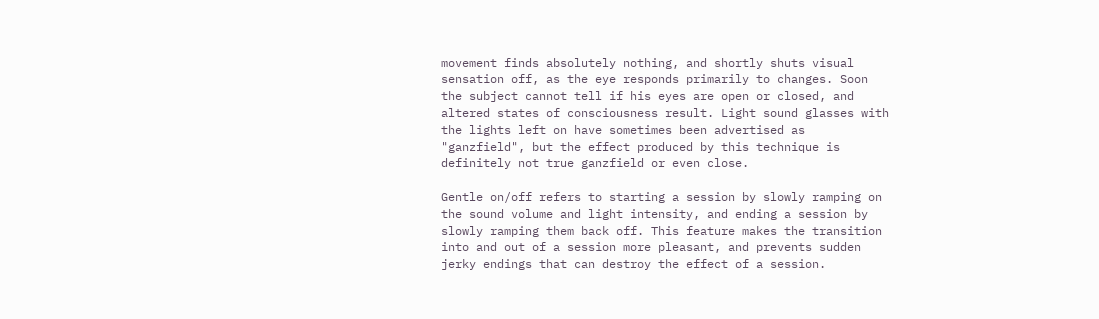movement finds absolutely nothing, and shortly shuts visual sensation off, as the eye responds primarily to changes. Soon the subject cannot tell if his eyes are open or closed, and altered states of consciousness result. Light sound glasses with the lights left on have sometimes been advertised as "ganzfield", but the effect produced by this technique is definitely not true ganzfield or even close.

Gentle on/off refers to starting a session by slowly ramping on the sound volume and light intensity, and ending a session by slowly ramping them back off. This feature makes the transition into and out of a session more pleasant, and prevents sudden jerky endings that can destroy the effect of a session.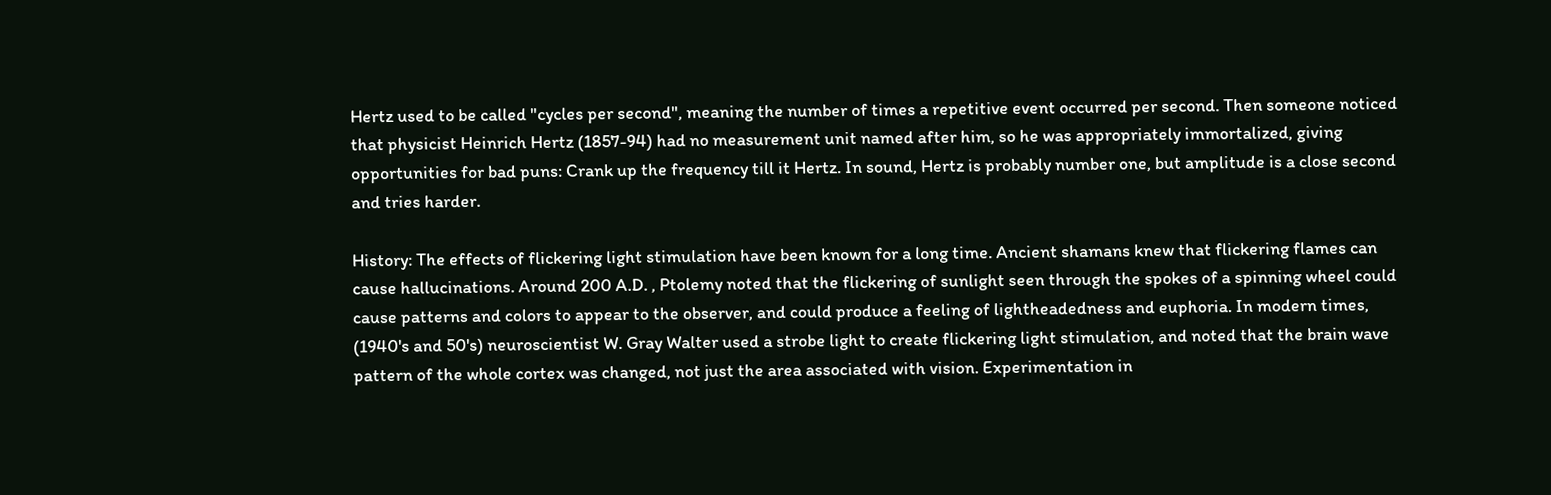Hertz used to be called "cycles per second", meaning the number of times a repetitive event occurred per second. Then someone noticed that physicist Heinrich Hertz (1857-94) had no measurement unit named after him, so he was appropriately immortalized, giving opportunities for bad puns: Crank up the frequency till it Hertz. In sound, Hertz is probably number one, but amplitude is a close second and tries harder.

History: The effects of flickering light stimulation have been known for a long time. Ancient shamans knew that flickering flames can cause hallucinations. Around 200 A.D. , Ptolemy noted that the flickering of sunlight seen through the spokes of a spinning wheel could cause patterns and colors to appear to the observer, and could produce a feeling of lightheadedness and euphoria. In modern times, (1940's and 50's) neuroscientist W. Gray Walter used a strobe light to create flickering light stimulation, and noted that the brain wave pattern of the whole cortex was changed, not just the area associated with vision. Experimentation in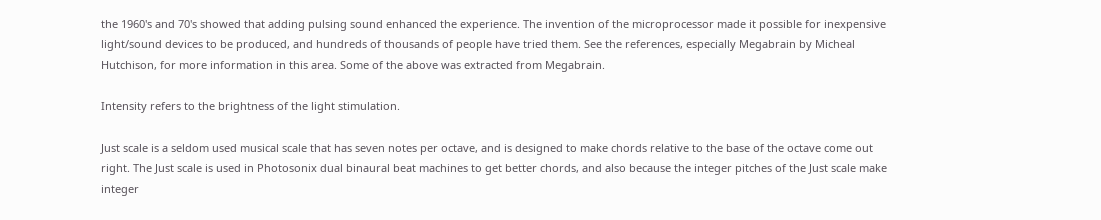the 1960's and 70's showed that adding pulsing sound enhanced the experience. The invention of the microprocessor made it possible for inexpensive light/sound devices to be produced, and hundreds of thousands of people have tried them. See the references, especially Megabrain by Micheal Hutchison, for more information in this area. Some of the above was extracted from Megabrain.

Intensity refers to the brightness of the light stimulation.

Just scale is a seldom used musical scale that has seven notes per octave, and is designed to make chords relative to the base of the octave come out right. The Just scale is used in Photosonix dual binaural beat machines to get better chords, and also because the integer pitches of the Just scale make integer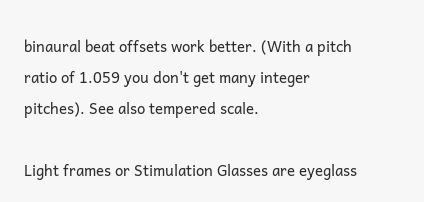binaural beat offsets work better. (With a pitch ratio of 1.059 you don't get many integer pitches). See also tempered scale.

Light frames or Stimulation Glasses are eyeglass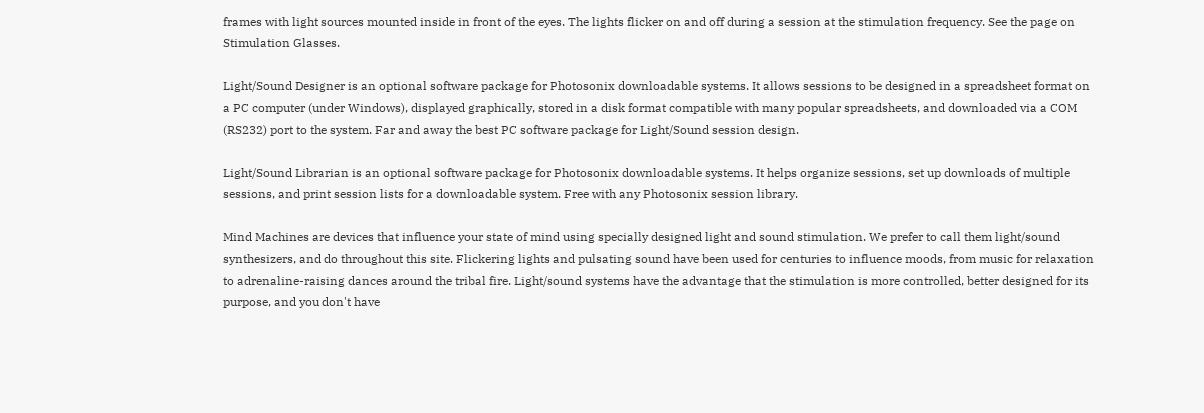frames with light sources mounted inside in front of the eyes. The lights flicker on and off during a session at the stimulation frequency. See the page on Stimulation Glasses.

Light/Sound Designer is an optional software package for Photosonix downloadable systems. It allows sessions to be designed in a spreadsheet format on a PC computer (under Windows), displayed graphically, stored in a disk format compatible with many popular spreadsheets, and downloaded via a COM (RS232) port to the system. Far and away the best PC software package for Light/Sound session design.

Light/Sound Librarian is an optional software package for Photosonix downloadable systems. It helps organize sessions, set up downloads of multiple sessions, and print session lists for a downloadable system. Free with any Photosonix session library.

Mind Machines are devices that influence your state of mind using specially designed light and sound stimulation. We prefer to call them light/sound synthesizers, and do throughout this site. Flickering lights and pulsating sound have been used for centuries to influence moods, from music for relaxation to adrenaline-raising dances around the tribal fire. Light/sound systems have the advantage that the stimulation is more controlled, better designed for its purpose, and you don't have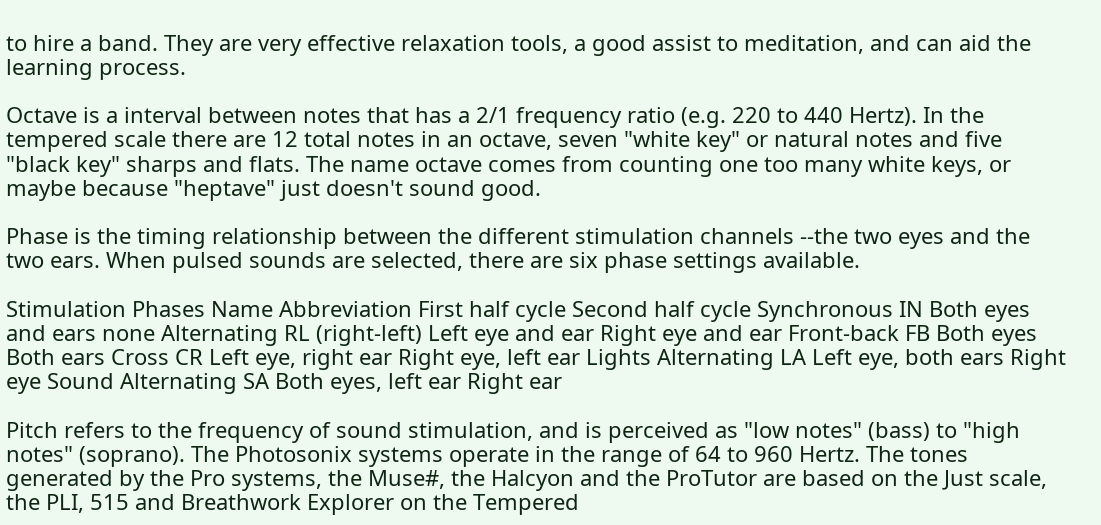to hire a band. They are very effective relaxation tools, a good assist to meditation, and can aid the learning process.

Octave is a interval between notes that has a 2/1 frequency ratio (e.g. 220 to 440 Hertz). In the tempered scale there are 12 total notes in an octave, seven "white key" or natural notes and five "black key" sharps and flats. The name octave comes from counting one too many white keys, or maybe because "heptave" just doesn't sound good.

Phase is the timing relationship between the different stimulation channels --the two eyes and the two ears. When pulsed sounds are selected, there are six phase settings available.

Stimulation Phases Name Abbreviation First half cycle Second half cycle Synchronous IN Both eyes and ears none Alternating RL (right-left) Left eye and ear Right eye and ear Front-back FB Both eyes Both ears Cross CR Left eye, right ear Right eye, left ear Lights Alternating LA Left eye, both ears Right eye Sound Alternating SA Both eyes, left ear Right ear

Pitch refers to the frequency of sound stimulation, and is perceived as "low notes" (bass) to "high notes" (soprano). The Photosonix systems operate in the range of 64 to 960 Hertz. The tones generated by the Pro systems, the Muse#, the Halcyon and the ProTutor are based on the Just scale, the PLI, 515 and Breathwork Explorer on the Tempered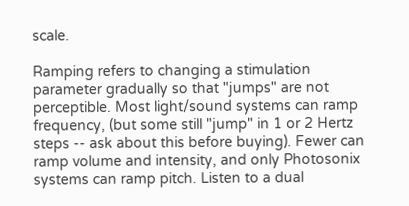scale.

Ramping refers to changing a stimulation parameter gradually so that "jumps" are not perceptible. Most light/sound systems can ramp frequency, (but some still "jump" in 1 or 2 Hertz steps -- ask about this before buying). Fewer can ramp volume and intensity, and only Photosonix systems can ramp pitch. Listen to a dual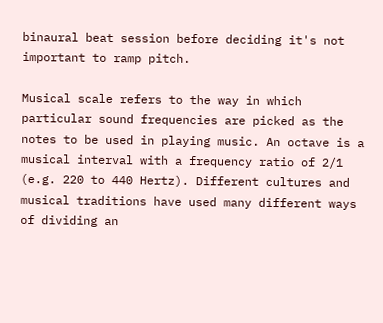binaural beat session before deciding it's not important to ramp pitch.

Musical scale refers to the way in which particular sound frequencies are picked as the notes to be used in playing music. An octave is a musical interval with a frequency ratio of 2/1 (e.g. 220 to 440 Hertz). Different cultures and musical traditions have used many different ways of dividing an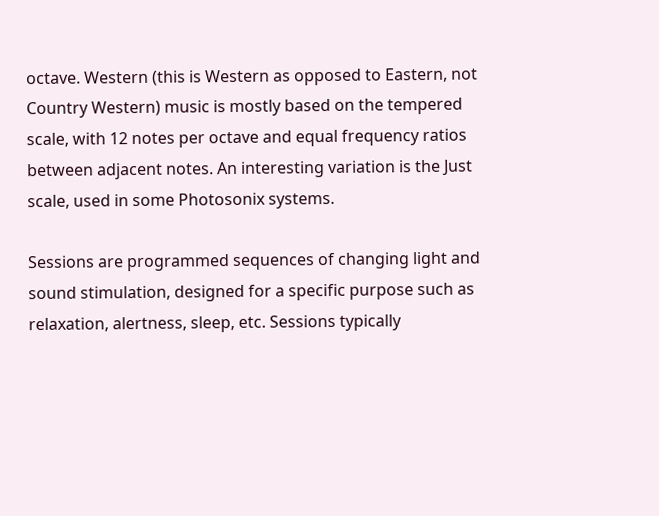octave. Western (this is Western as opposed to Eastern, not Country Western) music is mostly based on the tempered scale, with 12 notes per octave and equal frequency ratios between adjacent notes. An interesting variation is the Just scale, used in some Photosonix systems.

Sessions are programmed sequences of changing light and sound stimulation, designed for a specific purpose such as relaxation, alertness, sleep, etc. Sessions typically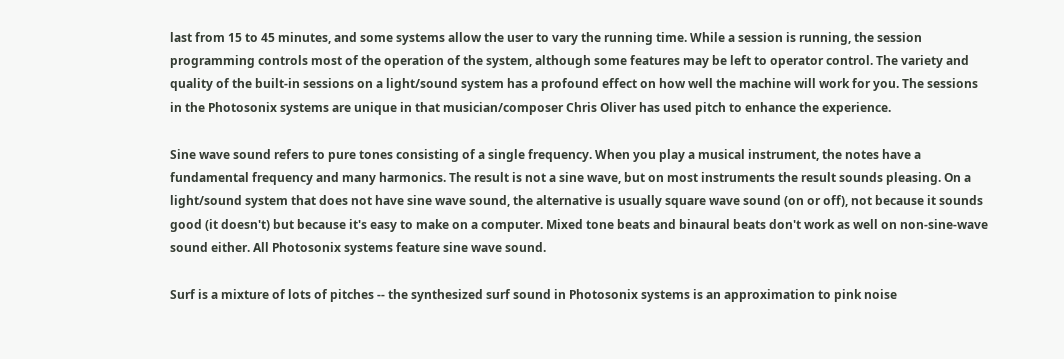last from 15 to 45 minutes, and some systems allow the user to vary the running time. While a session is running, the session programming controls most of the operation of the system, although some features may be left to operator control. The variety and quality of the built-in sessions on a light/sound system has a profound effect on how well the machine will work for you. The sessions in the Photosonix systems are unique in that musician/composer Chris Oliver has used pitch to enhance the experience.

Sine wave sound refers to pure tones consisting of a single frequency. When you play a musical instrument, the notes have a fundamental frequency and many harmonics. The result is not a sine wave, but on most instruments the result sounds pleasing. On a light/sound system that does not have sine wave sound, the alternative is usually square wave sound (on or off), not because it sounds good (it doesn't) but because it's easy to make on a computer. Mixed tone beats and binaural beats don't work as well on non-sine-wave sound either. All Photosonix systems feature sine wave sound.

Surf is a mixture of lots of pitches -- the synthesized surf sound in Photosonix systems is an approximation to pink noise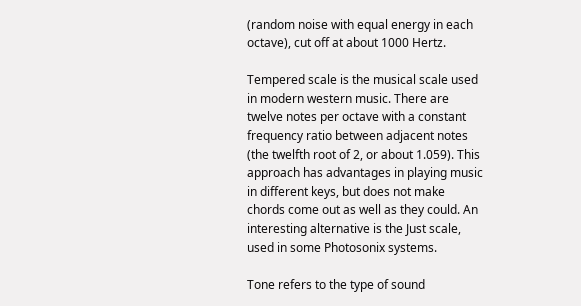(random noise with equal energy in each octave), cut off at about 1000 Hertz.

Tempered scale is the musical scale used in modern western music. There are twelve notes per octave with a constant frequency ratio between adjacent notes (the twelfth root of 2, or about 1.059). This approach has advantages in playing music in different keys, but does not make chords come out as well as they could. An interesting alternative is the Just scale, used in some Photosonix systems.

Tone refers to the type of sound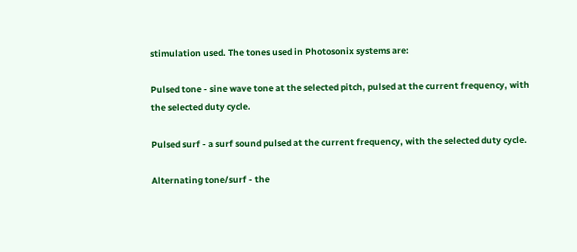stimulation used. The tones used in Photosonix systems are:

Pulsed tone - sine wave tone at the selected pitch, pulsed at the current frequency, with the selected duty cycle.

Pulsed surf - a surf sound pulsed at the current frequency, with the selected duty cycle.

Alternating tone/surf - the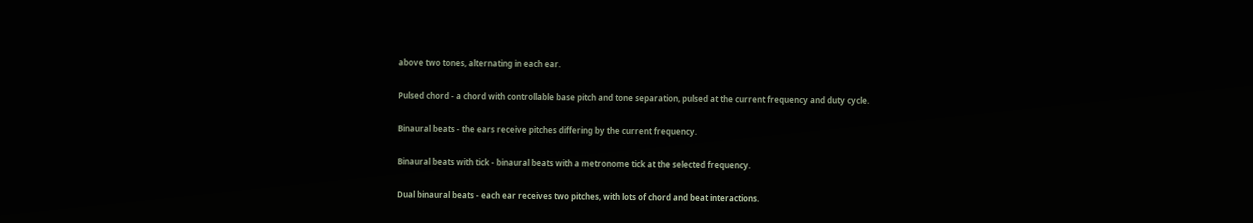above two tones, alternating in each ear.

Pulsed chord - a chord with controllable base pitch and tone separation, pulsed at the current frequency and duty cycle.

Binaural beats - the ears receive pitches differing by the current frequency.

Binaural beats with tick - binaural beats with a metronome tick at the selected frequency.

Dual binaural beats - each ear receives two pitches, with lots of chord and beat interactions.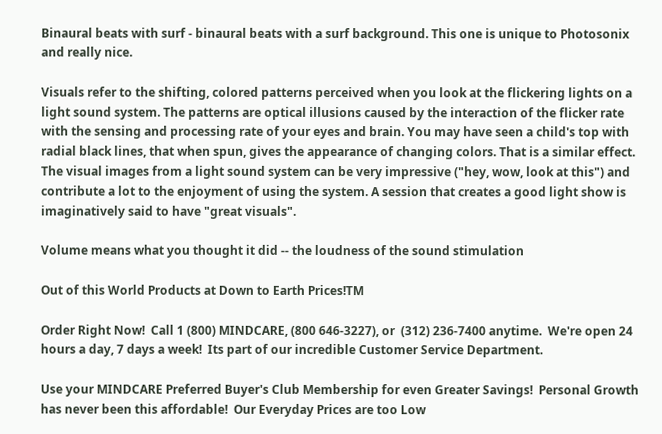Binaural beats with surf - binaural beats with a surf background. This one is unique to Photosonix and really nice.

Visuals refer to the shifting, colored patterns perceived when you look at the flickering lights on a light sound system. The patterns are optical illusions caused by the interaction of the flicker rate with the sensing and processing rate of your eyes and brain. You may have seen a child's top with radial black lines, that when spun, gives the appearance of changing colors. That is a similar effect. The visual images from a light sound system can be very impressive ("hey, wow, look at this") and contribute a lot to the enjoyment of using the system. A session that creates a good light show is imaginatively said to have "great visuals".

Volume means what you thought it did -- the loudness of the sound stimulation

Out of this World Products at Down to Earth Prices!TM

Order Right Now!  Call 1 (800) MINDCARE, (800 646-3227), or  (312) 236-7400 anytime.  We're open 24 hours a day, 7 days a week!  Its part of our incredible Customer Service Department.

Use your MINDCARE Preferred Buyer's Club Membership for even Greater Savings!  Personal Growth has never been this affordable!  Our Everyday Prices are too Low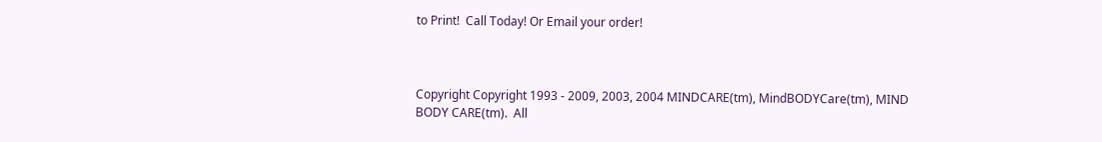to Print!  Call Today! Or Email your order!



Copyright Copyright 1993 - 2009, 2003, 2004 MINDCARE(tm), MindBODYCare(tm), MIND BODY CARE(tm).  All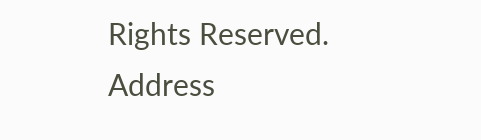Rights Reserved.  Address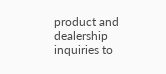product and dealership inquiries to